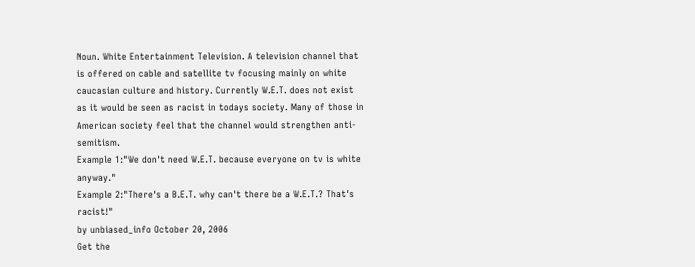Noun. White Entertainment Television. A television channel that is offered on cable and satellite tv focusing mainly on white caucasian culture and history. Currently W.E.T. does not exist as it would be seen as racist in todays society. Many of those in American society feel that the channel would strengthen anti-semitism.
Example 1:"We don't need W.E.T. because everyone on tv is white anyway."
Example 2:"There's a B.E.T. why can't there be a W.E.T.? That's racist!"
by unbiased_info October 20, 2006
Get the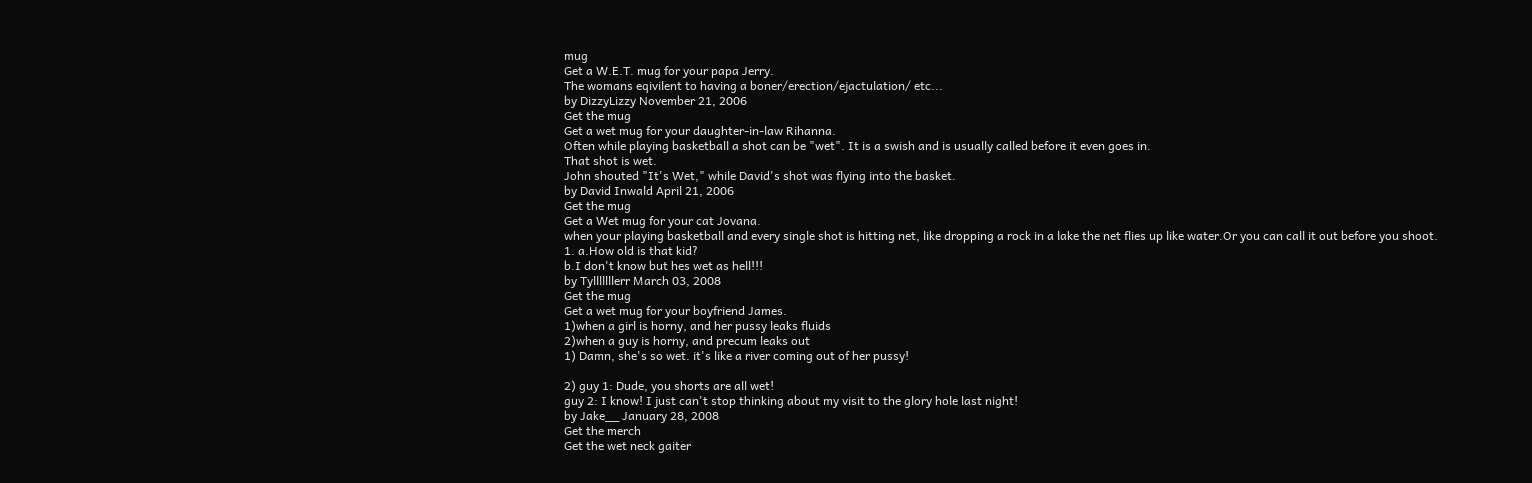mug
Get a W.E.T. mug for your papa Jerry.
The womans eqivilent to having a boner/erection/ejactulation/ etc...
by DizzyLizzy November 21, 2006
Get the mug
Get a wet mug for your daughter-in-law Rihanna.
Often while playing basketball a shot can be "wet". It is a swish and is usually called before it even goes in.
That shot is wet.
John shouted "It's Wet," while David's shot was flying into the basket.
by David Inwald April 21, 2006
Get the mug
Get a Wet mug for your cat Jovana.
when your playing basketball and every single shot is hitting net, like dropping a rock in a lake the net flies up like water.Or you can call it out before you shoot.
1. a.How old is that kid?
b.I don't know but hes wet as hell!!!
by Tylllllllerr March 03, 2008
Get the mug
Get a wet mug for your boyfriend James.
1)when a girl is horny, and her pussy leaks fluids
2)when a guy is horny, and precum leaks out
1) Damn, she's so wet. it's like a river coming out of her pussy!

2) guy 1: Dude, you shorts are all wet!
guy 2: I know! I just can't stop thinking about my visit to the glory hole last night!
by Jake__ January 28, 2008
Get the merch
Get the wet neck gaiter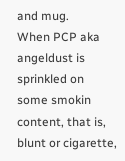and mug.
When PCP aka angeldust is sprinkled on some smokin content, that is, blunt or cigarette,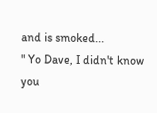and is smoked...
" Yo Dave, I didn't know you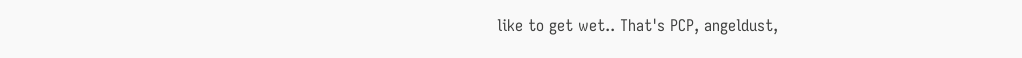like to get wet.. That's PCP, angeldust,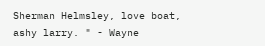Sherman Helmsley, love boat, ashy larry. " - Wayne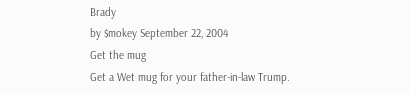Brady
by $mokey September 22, 2004
Get the mug
Get a Wet mug for your father-in-law Trump.